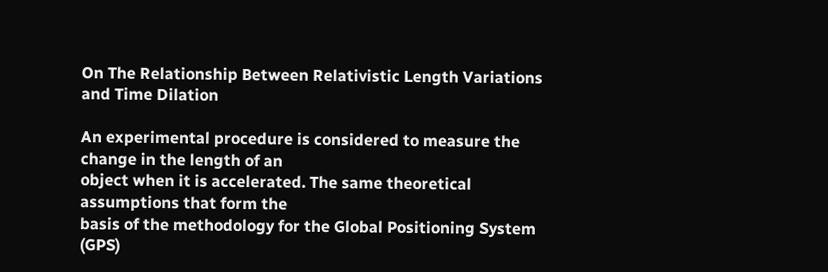On The Relationship Between Relativistic Length Variations and Time Dilation

An experimental procedure is considered to measure the change in the length of an
object when it is accelerated. The same theoretical assumptions that form the
basis of the methodology for the Global Positioning System (GPS)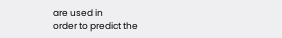are used in
order to predict the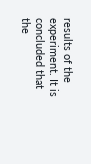results of the experiment. It is concluded that the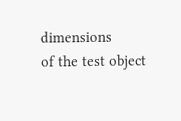dimensions
of the test object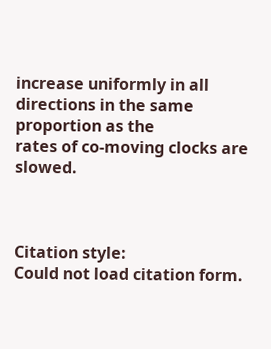increase uniformly in all directions in the same proportion as the
rates of co-moving clocks are slowed.



Citation style:
Could not load citation form.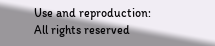Use and reproduction:
All rights reserved